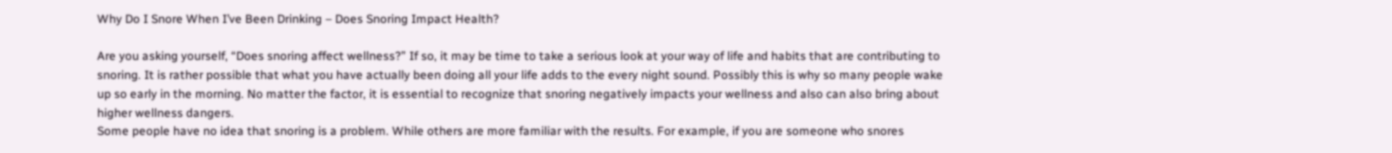Why Do I Snore When I’ve Been Drinking – Does Snoring Impact Health?

Are you asking yourself, “Does snoring affect wellness?” If so, it may be time to take a serious look at your way of life and habits that are contributing to snoring. It is rather possible that what you have actually been doing all your life adds to the every night sound. Possibly this is why so many people wake up so early in the morning. No matter the factor, it is essential to recognize that snoring negatively impacts your wellness and also can also bring about higher wellness dangers.
Some people have no idea that snoring is a problem. While others are more familiar with the results. For example, if you are someone who snores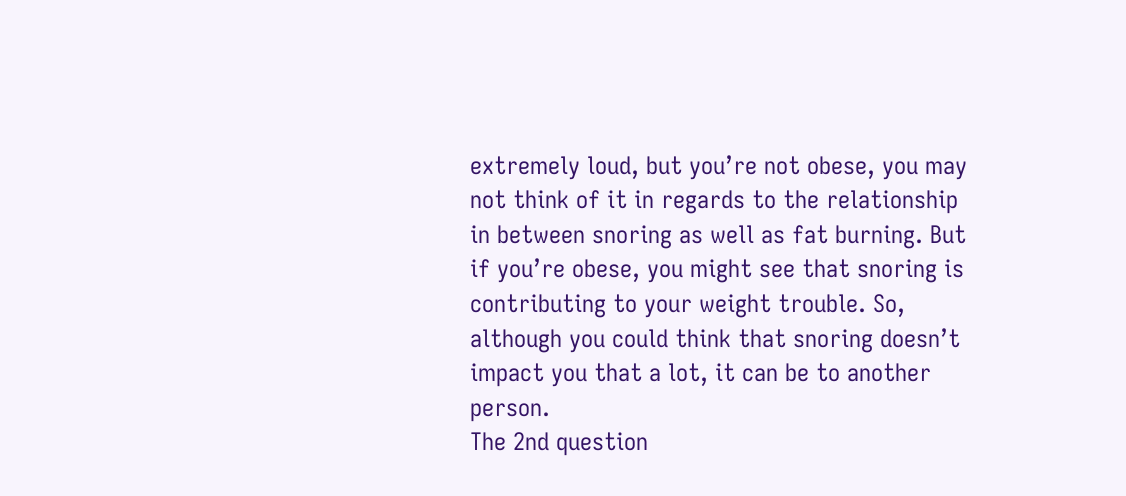extremely loud, but you’re not obese, you may not think of it in regards to the relationship in between snoring as well as fat burning. But if you’re obese, you might see that snoring is contributing to your weight trouble. So, although you could think that snoring doesn’t impact you that a lot, it can be to another person.
The 2nd question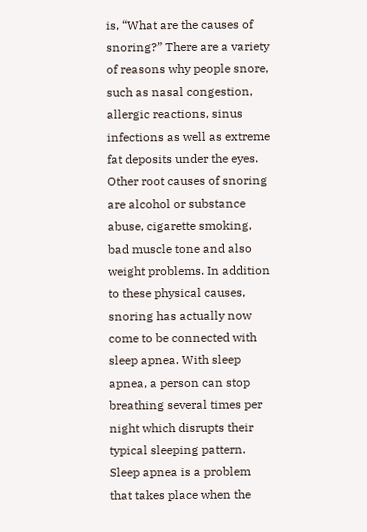is, “What are the causes of snoring?” There are a variety of reasons why people snore, such as nasal congestion, allergic reactions, sinus infections as well as extreme fat deposits under the eyes. Other root causes of snoring are alcohol or substance abuse, cigarette smoking, bad muscle tone and also weight problems. In addition to these physical causes, snoring has actually now come to be connected with sleep apnea. With sleep apnea, a person can stop breathing several times per night which disrupts their typical sleeping pattern.
Sleep apnea is a problem that takes place when the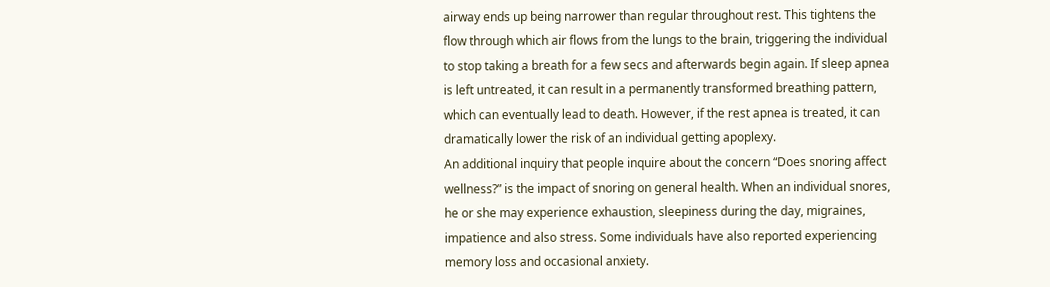airway ends up being narrower than regular throughout rest. This tightens the flow through which air flows from the lungs to the brain, triggering the individual to stop taking a breath for a few secs and afterwards begin again. If sleep apnea is left untreated, it can result in a permanently transformed breathing pattern, which can eventually lead to death. However, if the rest apnea is treated, it can dramatically lower the risk of an individual getting apoplexy.
An additional inquiry that people inquire about the concern “Does snoring affect wellness?” is the impact of snoring on general health. When an individual snores, he or she may experience exhaustion, sleepiness during the day, migraines, impatience and also stress. Some individuals have also reported experiencing memory loss and occasional anxiety.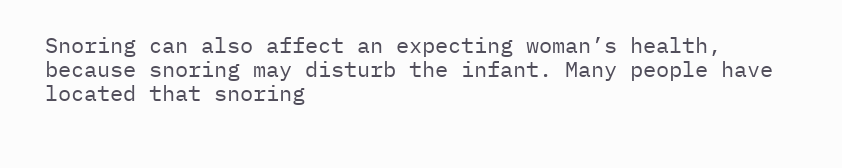Snoring can also affect an expecting woman’s health, because snoring may disturb the infant. Many people have located that snoring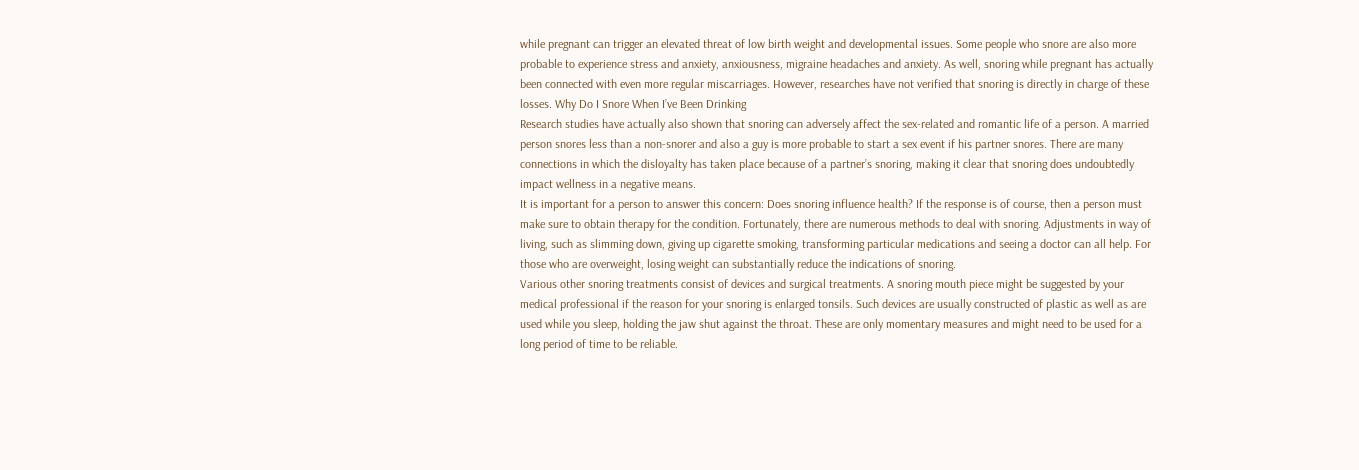while pregnant can trigger an elevated threat of low birth weight and developmental issues. Some people who snore are also more probable to experience stress and anxiety, anxiousness, migraine headaches and anxiety. As well, snoring while pregnant has actually been connected with even more regular miscarriages. However, researches have not verified that snoring is directly in charge of these losses. Why Do I Snore When I’ve Been Drinking
Research studies have actually also shown that snoring can adversely affect the sex-related and romantic life of a person. A married person snores less than a non-snorer and also a guy is more probable to start a sex event if his partner snores. There are many connections in which the disloyalty has taken place because of a partner’s snoring, making it clear that snoring does undoubtedly impact wellness in a negative means.
It is important for a person to answer this concern: Does snoring influence health? If the response is of course, then a person must make sure to obtain therapy for the condition. Fortunately, there are numerous methods to deal with snoring. Adjustments in way of living, such as slimming down, giving up cigarette smoking, transforming particular medications and seeing a doctor can all help. For those who are overweight, losing weight can substantially reduce the indications of snoring.
Various other snoring treatments consist of devices and surgical treatments. A snoring mouth piece might be suggested by your medical professional if the reason for your snoring is enlarged tonsils. Such devices are usually constructed of plastic as well as are used while you sleep, holding the jaw shut against the throat. These are only momentary measures and might need to be used for a long period of time to be reliable.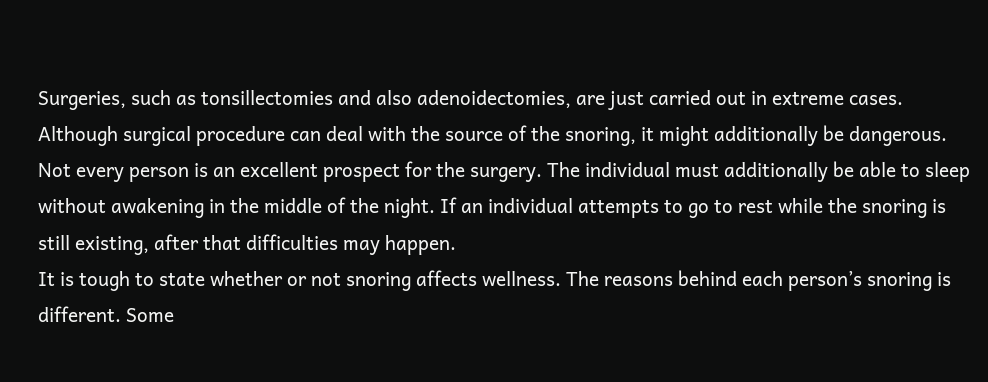Surgeries, such as tonsillectomies and also adenoidectomies, are just carried out in extreme cases. Although surgical procedure can deal with the source of the snoring, it might additionally be dangerous. Not every person is an excellent prospect for the surgery. The individual must additionally be able to sleep without awakening in the middle of the night. If an individual attempts to go to rest while the snoring is still existing, after that difficulties may happen.
It is tough to state whether or not snoring affects wellness. The reasons behind each person’s snoring is different. Some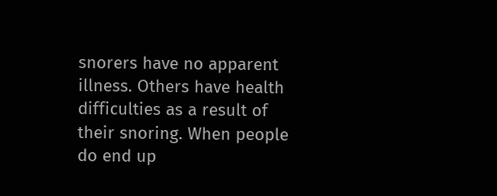snorers have no apparent illness. Others have health difficulties as a result of their snoring. When people do end up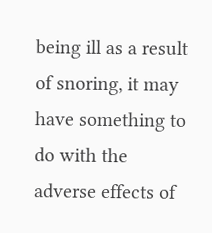being ill as a result of snoring, it may have something to do with the adverse effects of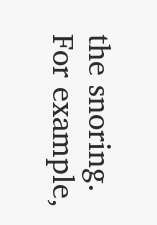the snoring. For example,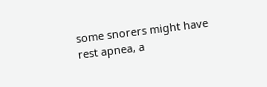some snorers might have rest apnea, a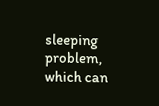sleeping problem, which can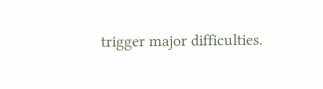trigger major difficulties.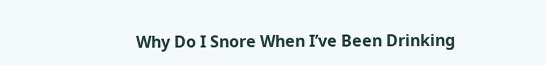Why Do I Snore When I’ve Been Drinking